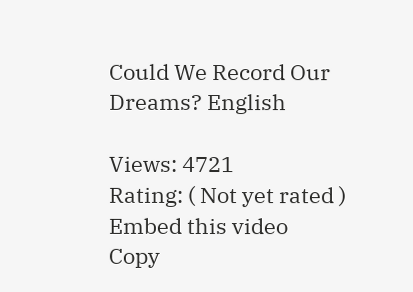Could We Record Our Dreams? English

Views: 4721
Rating: ( Not yet rated )
Embed this video
Copy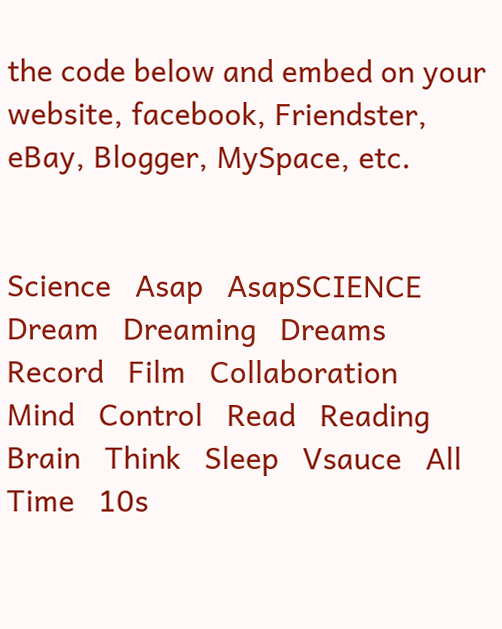the code below and embed on your website, facebook, Friendster, eBay, Blogger, MySpace, etc.


Science   Asap   AsapSCIENCE   Dream   Dreaming   Dreams   Record   Film   Collaboration   Mind   Control   Read   Reading   Brain   Think   Sleep   Vsauce   All   Time   10s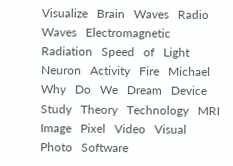Visualize   Brain   Waves   Radio   Waves   Electromagnetic   Radiation   Speed   of   Light   Neuron   Activity   Fire   Michael   Why   Do   We   Dream   Device   Study   Theory   Technology   MRI   Image   Pixel   Video   Visual   Photo   Software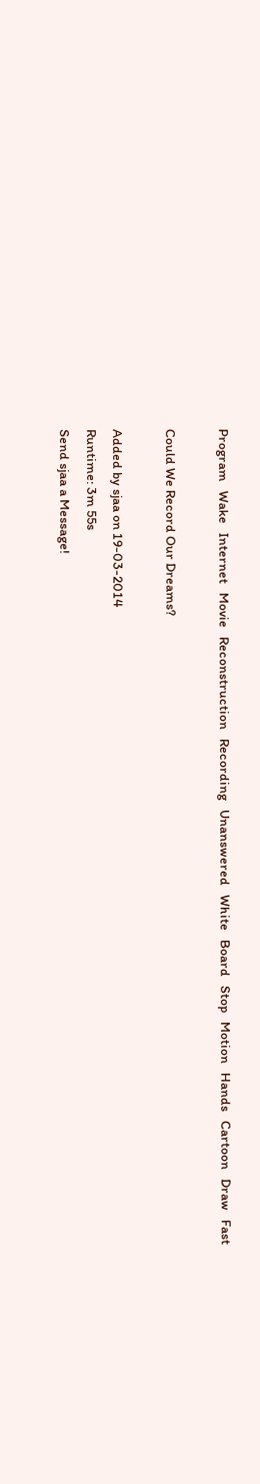Program   Wake   Internet   Movie   Reconstruction   Recording   Unanswered   White   Board   Stop   Motion   Hands   Cartoon   Draw   Fast

Could We Record Our Dreams?

Added by sjaa on 19-03-2014
Runtime: 3m 55s
Send sjaa a Message!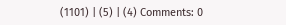(1101) | (5) | (4) Comments: 0